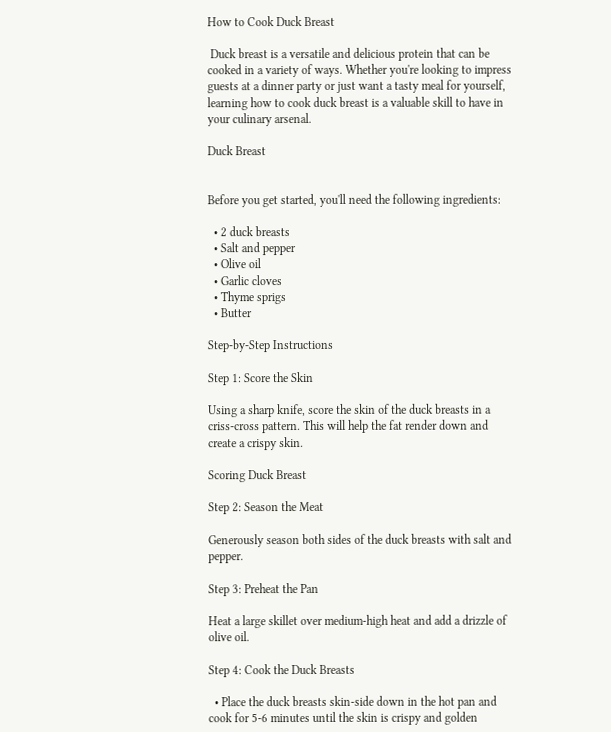How to Cook Duck Breast

 Duck breast is a versatile and delicious protein that can be cooked in a variety of ways. Whether you're looking to impress guests at a dinner party or just want a tasty meal for yourself, learning how to cook duck breast is a valuable skill to have in your culinary arsenal.

Duck Breast


Before you get started, you'll need the following ingredients:

  • 2 duck breasts
  • Salt and pepper
  • Olive oil
  • Garlic cloves
  • Thyme sprigs
  • Butter

Step-by-Step Instructions

Step 1: Score the Skin

Using a sharp knife, score the skin of the duck breasts in a criss-cross pattern. This will help the fat render down and create a crispy skin.

Scoring Duck Breast

Step 2: Season the Meat

Generously season both sides of the duck breasts with salt and pepper.

Step 3: Preheat the Pan

Heat a large skillet over medium-high heat and add a drizzle of olive oil.

Step 4: Cook the Duck Breasts

  • Place the duck breasts skin-side down in the hot pan and cook for 5-6 minutes until the skin is crispy and golden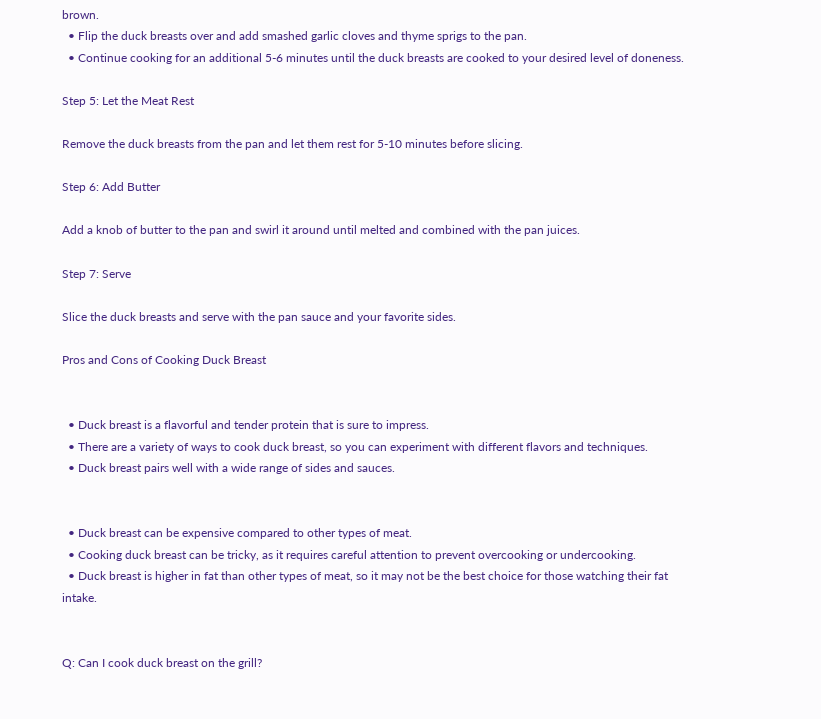brown.
  • Flip the duck breasts over and add smashed garlic cloves and thyme sprigs to the pan.
  • Continue cooking for an additional 5-6 minutes until the duck breasts are cooked to your desired level of doneness.

Step 5: Let the Meat Rest

Remove the duck breasts from the pan and let them rest for 5-10 minutes before slicing.

Step 6: Add Butter

Add a knob of butter to the pan and swirl it around until melted and combined with the pan juices.

Step 7: Serve

Slice the duck breasts and serve with the pan sauce and your favorite sides.

Pros and Cons of Cooking Duck Breast


  • Duck breast is a flavorful and tender protein that is sure to impress.
  • There are a variety of ways to cook duck breast, so you can experiment with different flavors and techniques.
  • Duck breast pairs well with a wide range of sides and sauces.


  • Duck breast can be expensive compared to other types of meat.
  • Cooking duck breast can be tricky, as it requires careful attention to prevent overcooking or undercooking.
  • Duck breast is higher in fat than other types of meat, so it may not be the best choice for those watching their fat intake.


Q: Can I cook duck breast on the grill?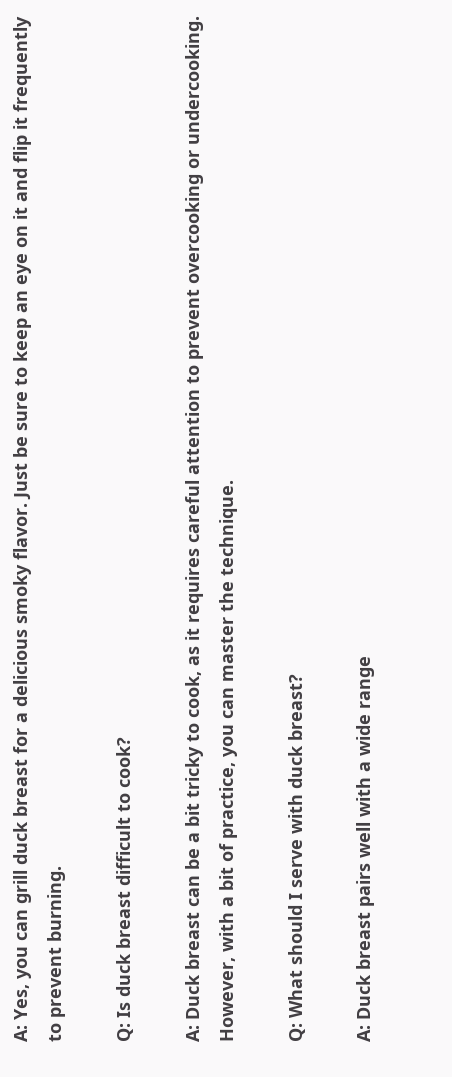A: Yes, you can grill duck breast for a delicious smoky flavor. Just be sure to keep an eye on it and flip it frequently to prevent burning.

Q: Is duck breast difficult to cook?

A: Duck breast can be a bit tricky to cook, as it requires careful attention to prevent overcooking or undercooking. However, with a bit of practice, you can master the technique.

Q: What should I serve with duck breast?

A: Duck breast pairs well with a wide range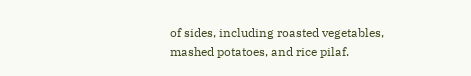of sides, including roasted vegetables, mashed potatoes, and rice pilaf.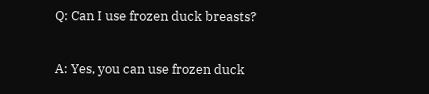Q: Can I use frozen duck breasts?

A: Yes, you can use frozen duck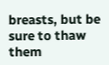breasts, but be sure to thaw them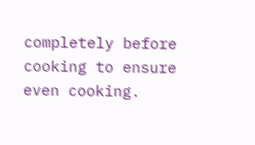completely before cooking to ensure even cooking.